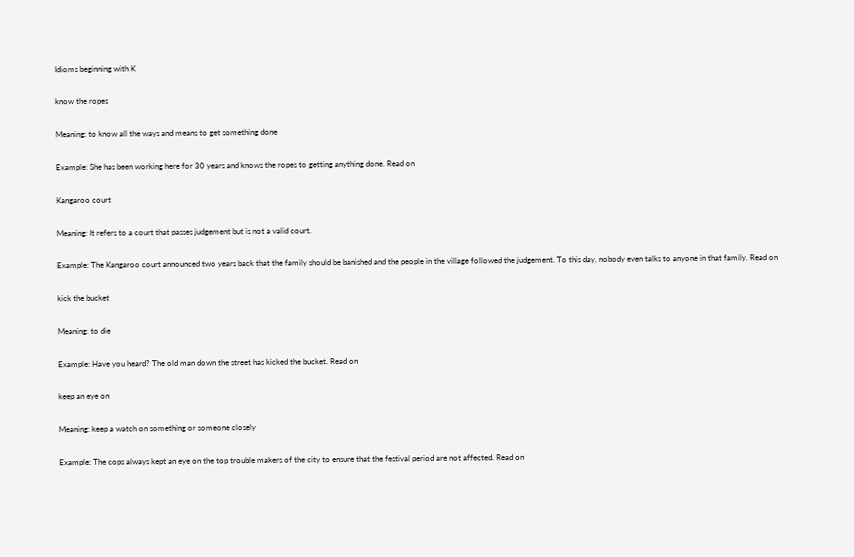Idioms beginning with K

know the ropes

Meaning: to know all the ways and means to get something done

Example: She has been working here for 30 years and knows the ropes to getting anything done. Read on

Kangaroo court

Meaning: It refers to a court that passes judgement but is not a valid court.

Example: The Kangaroo court announced two years back that the family should be banished and the people in the village followed the judgement. To this day, nobody even talks to anyone in that family. Read on

kick the bucket

Meaning: to die

Example: Have you heard? The old man down the street has kicked the bucket. Read on

keep an eye on

Meaning: keep a watch on something or someone closely

Example: The cops always kept an eye on the top trouble makers of the city to ensure that the festival period are not affected. Read on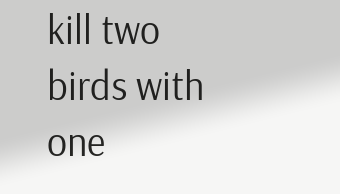kill two birds with one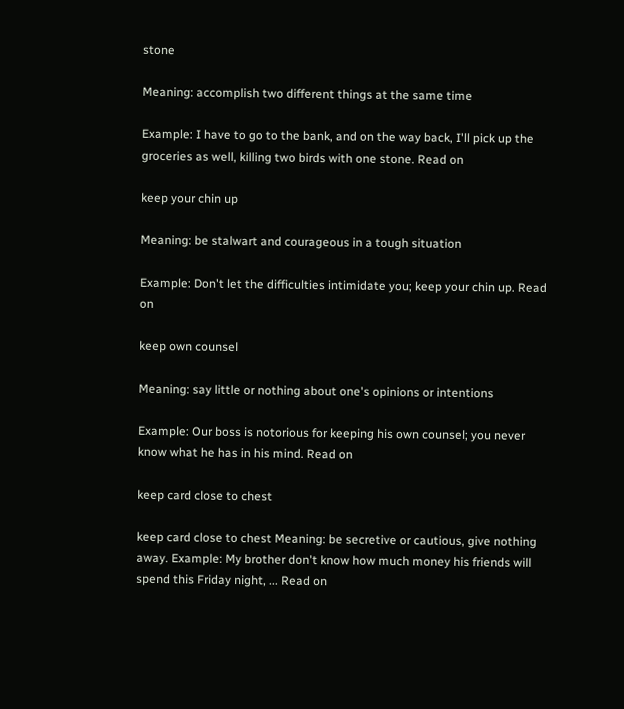stone

Meaning: accomplish two different things at the same time

Example: I have to go to the bank, and on the way back, I'll pick up the groceries as well, killing two birds with one stone. Read on

keep your chin up

Meaning: be stalwart and courageous in a tough situation

Example: Don't let the difficulties intimidate you; keep your chin up. Read on

keep own counsel

Meaning: say little or nothing about one's opinions or intentions

Example: Our boss is notorious for keeping his own counsel; you never know what he has in his mind. Read on

keep card close to chest

keep card close to chest Meaning: be secretive or cautious, give nothing away. Example: My brother don't know how much money his friends will spend this Friday night, ... Read on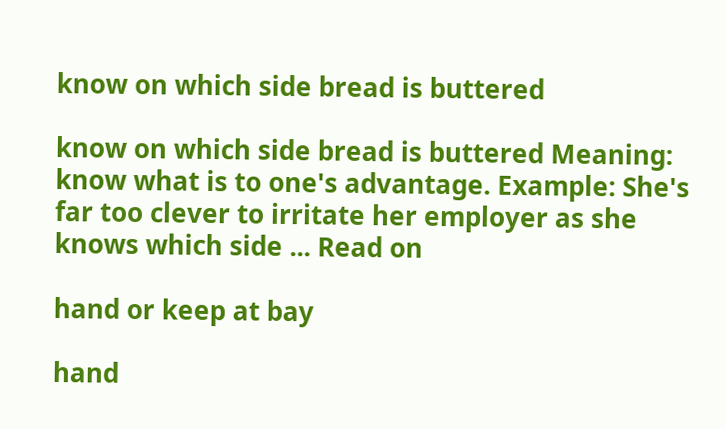know on which side bread is buttered

know on which side bread is buttered Meaning: know what is to one's advantage. Example: She's far too clever to irritate her employer as she knows which side ... Read on

hand or keep at bay

hand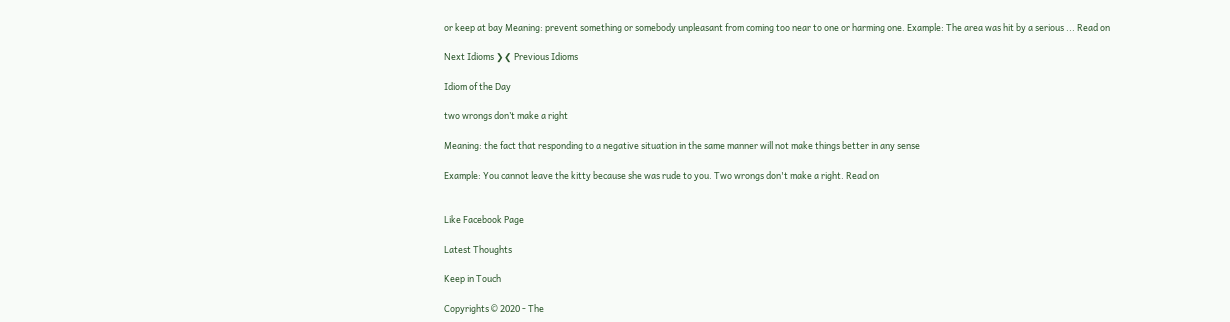or keep at bay Meaning: prevent something or somebody unpleasant from coming too near to one or harming one. Example: The area was hit by a serious ... Read on

Next Idioms ❯❮ Previous Idioms

Idiom of the Day

two wrongs don’t make a right

Meaning: the fact that responding to a negative situation in the same manner will not make things better in any sense

Example: You cannot leave the kitty because she was rude to you. Two wrongs don't make a right. Read on


Like Facebook Page

Latest Thoughts

Keep in Touch

Copyrights © 2020 - The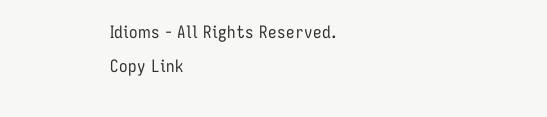Idioms - All Rights Reserved.
Copy Link